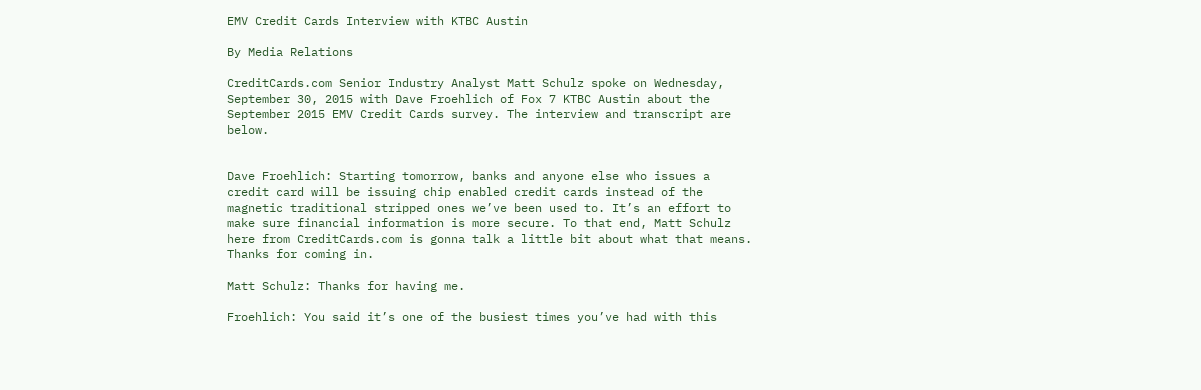EMV Credit Cards Interview with KTBC Austin

By Media Relations

CreditCards.com Senior Industry Analyst Matt Schulz spoke on Wednesday, September 30, 2015 with Dave Froehlich of Fox 7 KTBC Austin about the September 2015 EMV Credit Cards survey. The interview and transcript are below.


Dave Froehlich: Starting tomorrow, banks and anyone else who issues a credit card will be issuing chip enabled credit cards instead of the magnetic traditional stripped ones we’ve been used to. It’s an effort to make sure financial information is more secure. To that end, Matt Schulz here from CreditCards.com is gonna talk a little bit about what that means. Thanks for coming in.

Matt Schulz: Thanks for having me.

Froehlich: You said it’s one of the busiest times you’ve had with this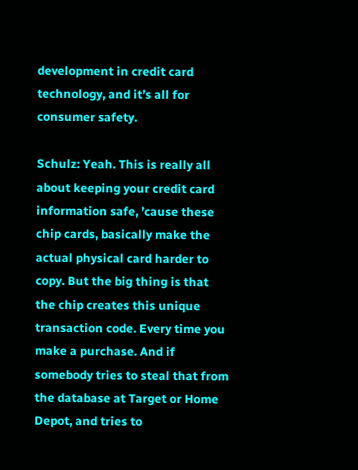development in credit card technology, and it’s all for consumer safety.

Schulz: Yeah. This is really all about keeping your credit card information safe, ’cause these chip cards, basically make the actual physical card harder to copy. But the big thing is that the chip creates this unique transaction code. Every time you make a purchase. And if somebody tries to steal that from the database at Target or Home Depot, and tries to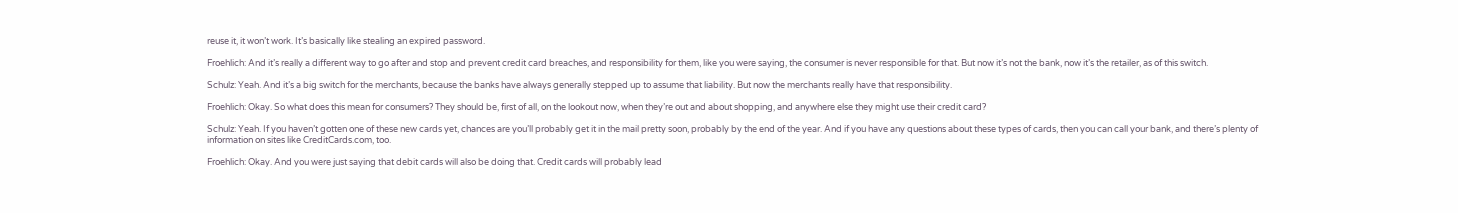reuse it, it won’t work. It’s basically like stealing an expired password.

Froehlich: And it’s really a different way to go after and stop and prevent credit card breaches, and responsibility for them, like you were saying, the consumer is never responsible for that. But now it’s not the bank, now it’s the retailer, as of this switch.

Schulz: Yeah. And it’s a big switch for the merchants, because the banks have always generally stepped up to assume that liability. But now the merchants really have that responsibility.

Froehlich: Okay. So what does this mean for consumers? They should be, first of all, on the lookout now, when they’re out and about shopping, and anywhere else they might use their credit card?

Schulz: Yeah. If you haven’t gotten one of these new cards yet, chances are you’ll probably get it in the mail pretty soon, probably by the end of the year. And if you have any questions about these types of cards, then you can call your bank, and there’s plenty of information on sites like CreditCards.com, too.

Froehlich: Okay. And you were just saying that debit cards will also be doing that. Credit cards will probably lead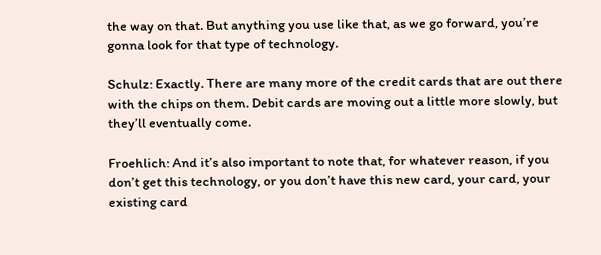the way on that. But anything you use like that, as we go forward, you’re gonna look for that type of technology.

Schulz: Exactly. There are many more of the credit cards that are out there with the chips on them. Debit cards are moving out a little more slowly, but they’ll eventually come.

Froehlich: And it’s also important to note that, for whatever reason, if you don’t get this technology, or you don’t have this new card, your card, your existing card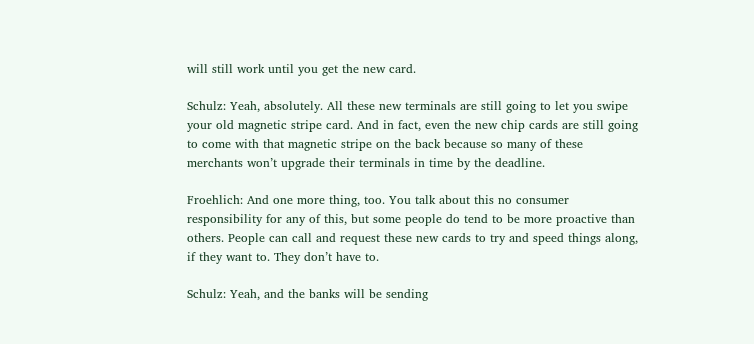will still work until you get the new card.

Schulz: Yeah, absolutely. All these new terminals are still going to let you swipe your old magnetic stripe card. And in fact, even the new chip cards are still going to come with that magnetic stripe on the back because so many of these merchants won’t upgrade their terminals in time by the deadline.

Froehlich: And one more thing, too. You talk about this no consumer responsibility for any of this, but some people do tend to be more proactive than others. People can call and request these new cards to try and speed things along, if they want to. They don’t have to.

Schulz: Yeah, and the banks will be sending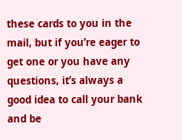these cards to you in the mail, but if you’re eager to get one or you have any questions, it’s always a good idea to call your bank and be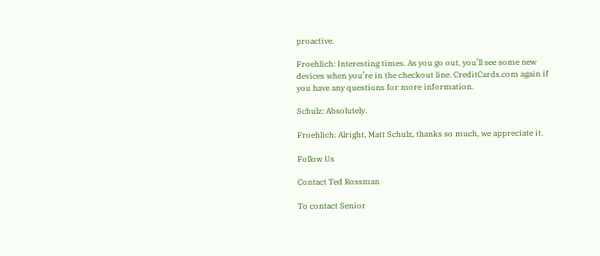proactive.

Froehlich: Interesting times. As you go out, you’ll see some new devices when you’re in the checkout line. CreditCards.com again if you have any questions for more information.

Schulz: Absolutely.

Froehlich: Alright, Matt Schulz, thanks so much, we appreciate it.

Follow Us

Contact Ted Rossman

To contact Senior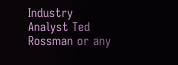Industry Analyst Ted Rossman or any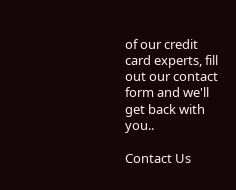of our credit card experts, fill out our contact form and we'll get back with you..

Contact Us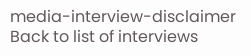media-interview-disclaimer Back to list of interviews